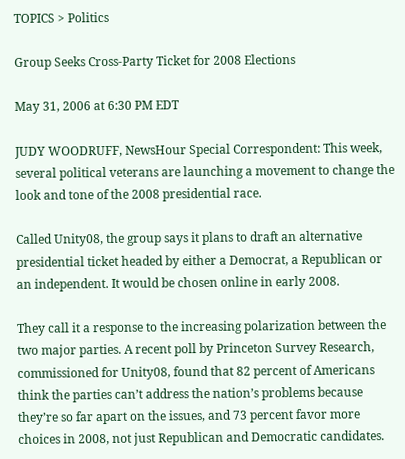TOPICS > Politics

Group Seeks Cross-Party Ticket for 2008 Elections

May 31, 2006 at 6:30 PM EDT

JUDY WOODRUFF, NewsHour Special Correspondent: This week, several political veterans are launching a movement to change the look and tone of the 2008 presidential race.

Called Unity08, the group says it plans to draft an alternative presidential ticket headed by either a Democrat, a Republican or an independent. It would be chosen online in early 2008.

They call it a response to the increasing polarization between the two major parties. A recent poll by Princeton Survey Research, commissioned for Unity08, found that 82 percent of Americans think the parties can’t address the nation’s problems because they’re so far apart on the issues, and 73 percent favor more choices in 2008, not just Republican and Democratic candidates.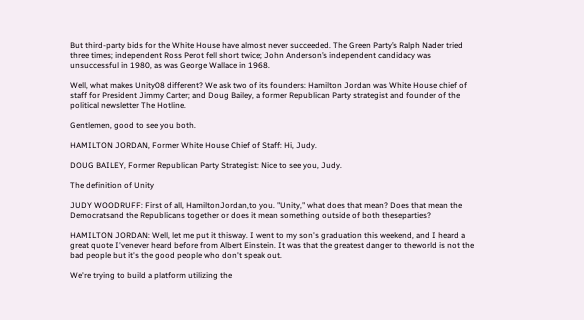But third-party bids for the White House have almost never succeeded. The Green Party’s Ralph Nader tried three times; independent Ross Perot fell short twice; John Anderson’s independent candidacy was unsuccessful in 1980, as was George Wallace in 1968.

Well, what makes Unity08 different? We ask two of its founders: Hamilton Jordan was White House chief of staff for President Jimmy Carter; and Doug Bailey, a former Republican Party strategist and founder of the political newsletter The Hotline.

Gentlemen, good to see you both.

HAMILTON JORDAN, Former White House Chief of Staff: Hi, Judy.

DOUG BAILEY, Former Republican Party Strategist: Nice to see you, Judy.

The definition of Unity

JUDY WOODRUFF: First of all, HamiltonJordan,to you. "Unity," what does that mean? Does that mean the Democratsand the Republicans together or does it mean something outside of both theseparties?

HAMILTON JORDAN: Well, let me put it thisway. I went to my son's graduation this weekend, and I heard a great quote I'venever heard before from Albert Einstein. It was that the greatest danger to theworld is not the bad people but it's the good people who don't speak out.

We're trying to build a platform utilizing the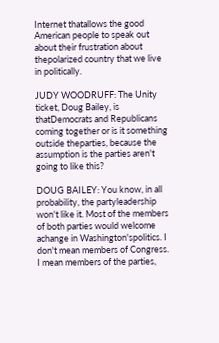Internet thatallows the good American people to speak out about their frustration about thepolarized country that we live in politically.

JUDY WOODRUFF: The Unity ticket, Doug Bailey, is thatDemocrats and Republicans coming together or is it something outside theparties, because the assumption is the parties aren't going to like this?

DOUG BAILEY: You know, in all probability, the partyleadership won't like it. Most of the members of both parties would welcome achange in Washington'spolitics. I don't mean members of Congress. I mean members of the parties,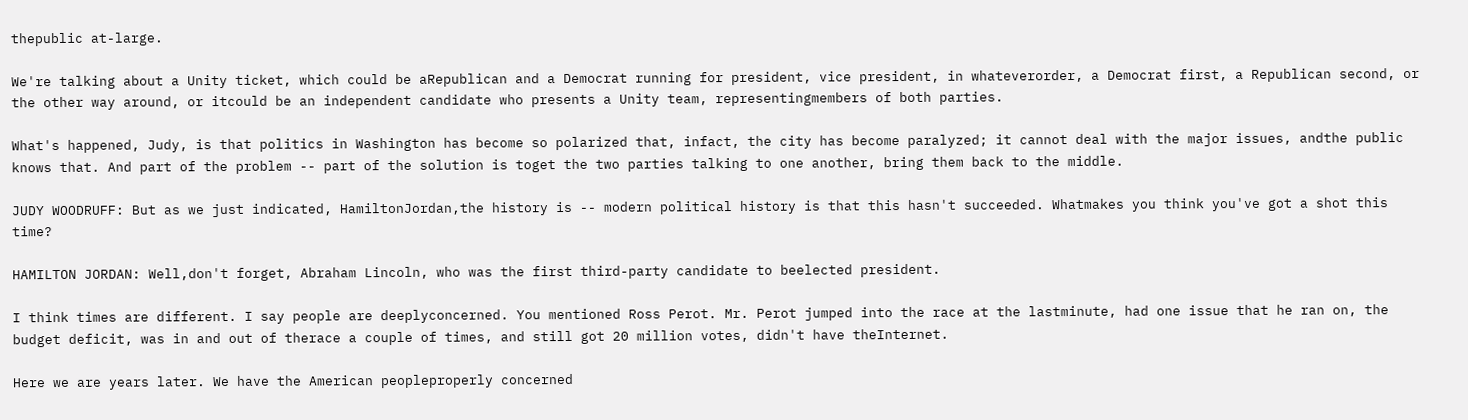thepublic at-large.

We're talking about a Unity ticket, which could be aRepublican and a Democrat running for president, vice president, in whateverorder, a Democrat first, a Republican second, or the other way around, or itcould be an independent candidate who presents a Unity team, representingmembers of both parties.

What's happened, Judy, is that politics in Washington has become so polarized that, infact, the city has become paralyzed; it cannot deal with the major issues, andthe public knows that. And part of the problem -- part of the solution is toget the two parties talking to one another, bring them back to the middle.

JUDY WOODRUFF: But as we just indicated, HamiltonJordan,the history is -- modern political history is that this hasn't succeeded. Whatmakes you think you've got a shot this time?

HAMILTON JORDAN: Well,don't forget, Abraham Lincoln, who was the first third-party candidate to beelected president.

I think times are different. I say people are deeplyconcerned. You mentioned Ross Perot. Mr. Perot jumped into the race at the lastminute, had one issue that he ran on, the budget deficit, was in and out of therace a couple of times, and still got 20 million votes, didn't have theInternet.

Here we are years later. We have the American peopleproperly concerned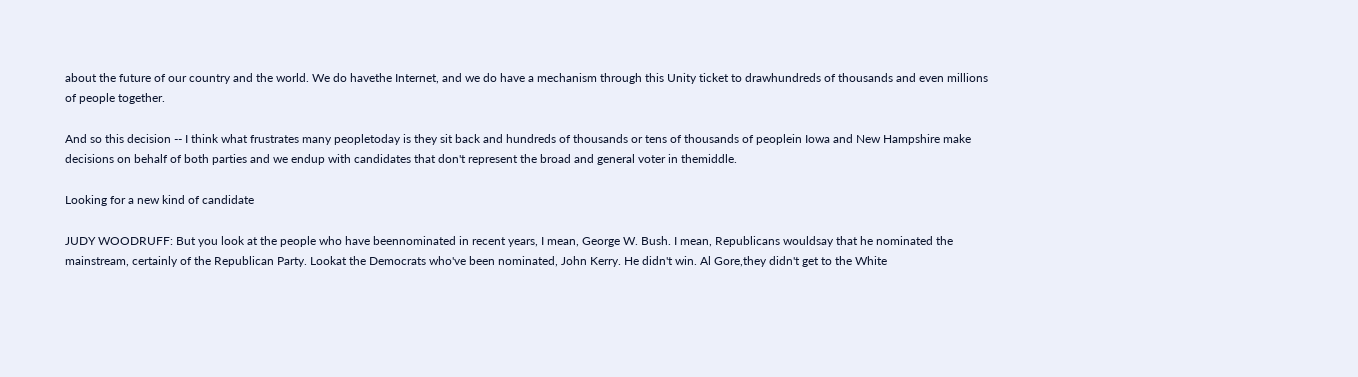about the future of our country and the world. We do havethe Internet, and we do have a mechanism through this Unity ticket to drawhundreds of thousands and even millions of people together.

And so this decision -- I think what frustrates many peopletoday is they sit back and hundreds of thousands or tens of thousands of peoplein Iowa and New Hampshire make decisions on behalf of both parties and we endup with candidates that don't represent the broad and general voter in themiddle.

Looking for a new kind of candidate

JUDY WOODRUFF: But you look at the people who have beennominated in recent years, I mean, George W. Bush. I mean, Republicans wouldsay that he nominated the mainstream, certainly of the Republican Party. Lookat the Democrats who've been nominated, John Kerry. He didn't win. Al Gore,they didn't get to the White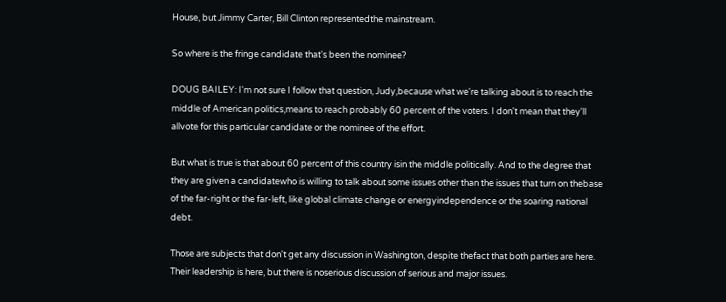House, but Jimmy Carter, Bill Clinton representedthe mainstream.

So where is the fringe candidate that's been the nominee?

DOUG BAILEY: I'm not sure I follow that question, Judy,because what we're talking about is to reach the middle of American politics,means to reach probably 60 percent of the voters. I don't mean that they'll allvote for this particular candidate or the nominee of the effort.

But what is true is that about 60 percent of this country isin the middle politically. And to the degree that they are given a candidatewho is willing to talk about some issues other than the issues that turn on thebase of the far-right or the far-left, like global climate change or energyindependence or the soaring national debt.

Those are subjects that don't get any discussion in Washington, despite thefact that both parties are here. Their leadership is here, but there is noserious discussion of serious and major issues.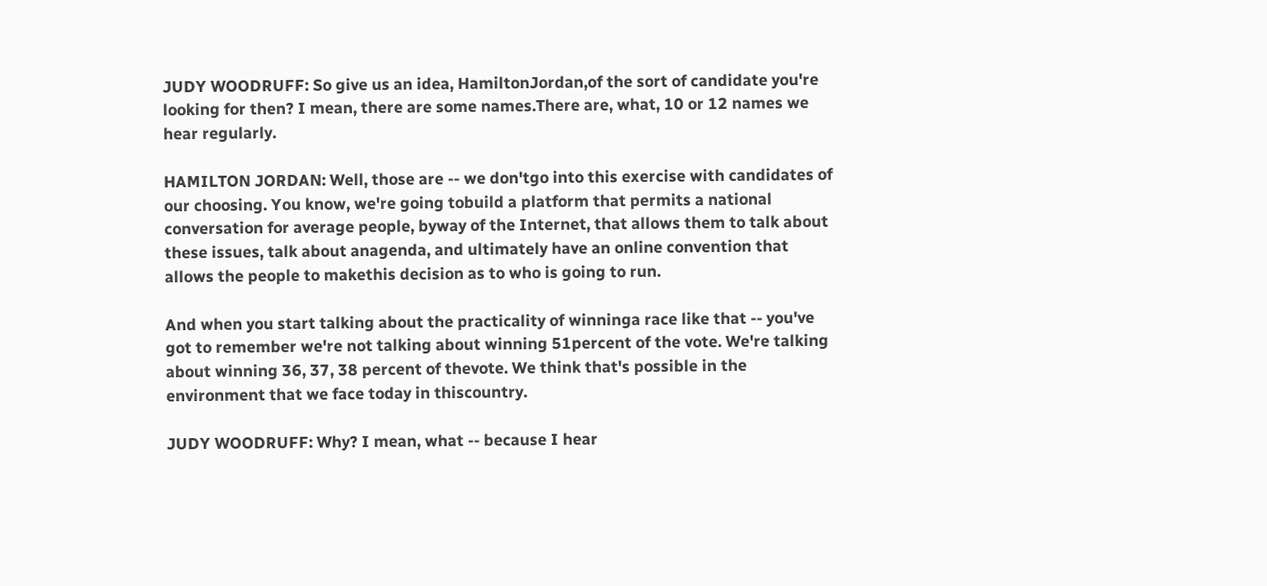JUDY WOODRUFF: So give us an idea, HamiltonJordan,of the sort of candidate you're looking for then? I mean, there are some names.There are, what, 10 or 12 names we hear regularly.

HAMILTON JORDAN: Well, those are -- we don'tgo into this exercise with candidates of our choosing. You know, we're going tobuild a platform that permits a national conversation for average people, byway of the Internet, that allows them to talk about these issues, talk about anagenda, and ultimately have an online convention that allows the people to makethis decision as to who is going to run.

And when you start talking about the practicality of winninga race like that -- you've got to remember we're not talking about winning 51percent of the vote. We're talking about winning 36, 37, 38 percent of thevote. We think that's possible in the environment that we face today in thiscountry.

JUDY WOODRUFF: Why? I mean, what -- because I hear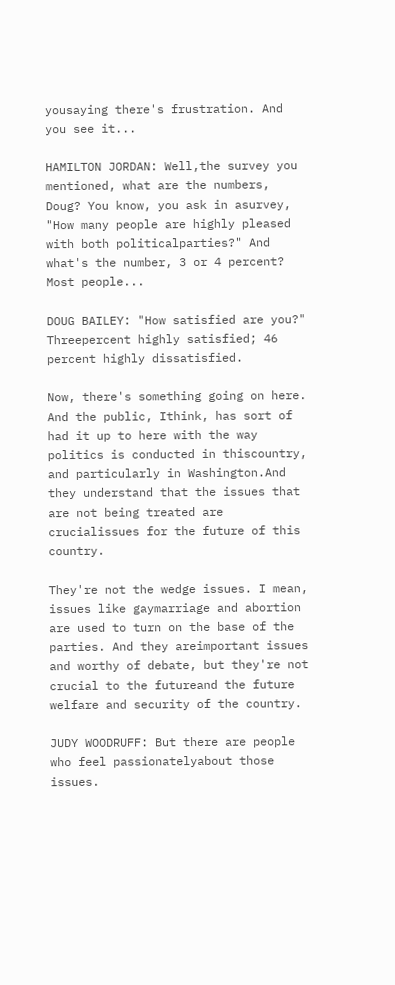yousaying there's frustration. And you see it...

HAMILTON JORDAN: Well,the survey you mentioned, what are the numbers, Doug? You know, you ask in asurvey, "How many people are highly pleased with both politicalparties?" And what's the number, 3 or 4 percent? Most people...

DOUG BAILEY: "How satisfied are you?" Threepercent highly satisfied; 46 percent highly dissatisfied.

Now, there's something going on here. And the public, Ithink, has sort of had it up to here with the way politics is conducted in thiscountry, and particularly in Washington.And they understand that the issues that are not being treated are crucialissues for the future of this country.

They're not the wedge issues. I mean, issues like gaymarriage and abortion are used to turn on the base of the parties. And they areimportant issues and worthy of debate, but they're not crucial to the futureand the future welfare and security of the country.

JUDY WOODRUFF: But there are people who feel passionatelyabout those issues.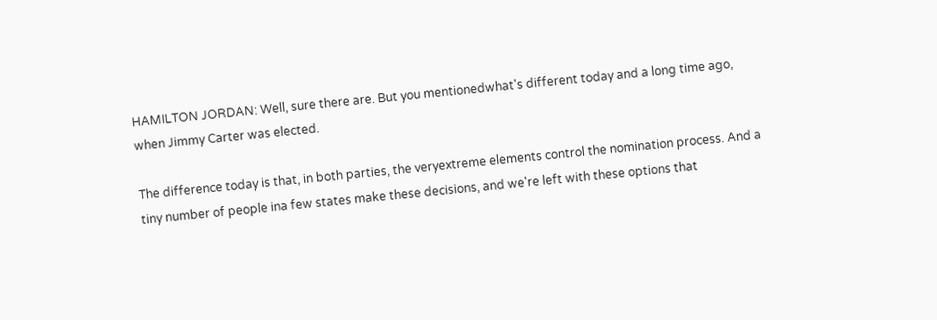HAMILTON JORDAN: Well, sure there are. But you mentionedwhat's different today and a long time ago, when Jimmy Carter was elected.

The difference today is that, in both parties, the veryextreme elements control the nomination process. And a tiny number of people ina few states make these decisions, and we're left with these options that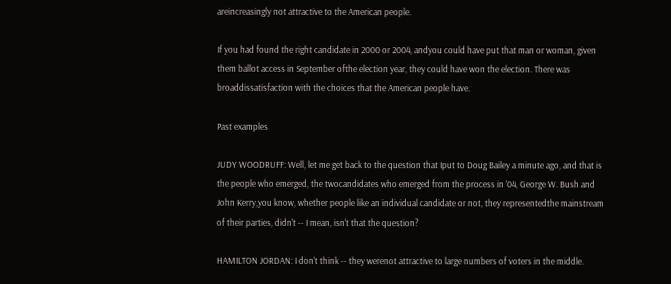areincreasingly not attractive to the American people.

If you had found the right candidate in 2000 or 2004, andyou could have put that man or woman, given them ballot access in September ofthe election year, they could have won the election. There was broaddissatisfaction with the choices that the American people have.

Past examples

JUDY WOODRUFF: Well, let me get back to the question that Iput to Doug Bailey a minute ago, and that is the people who emerged, the twocandidates who emerged from the process in '04, George W. Bush and John Kerry,you know, whether people like an individual candidate or not, they representedthe mainstream of their parties, didn't -- I mean, isn't that the question?

HAMILTON JORDAN: I don't think -- they werenot attractive to large numbers of voters in the middle.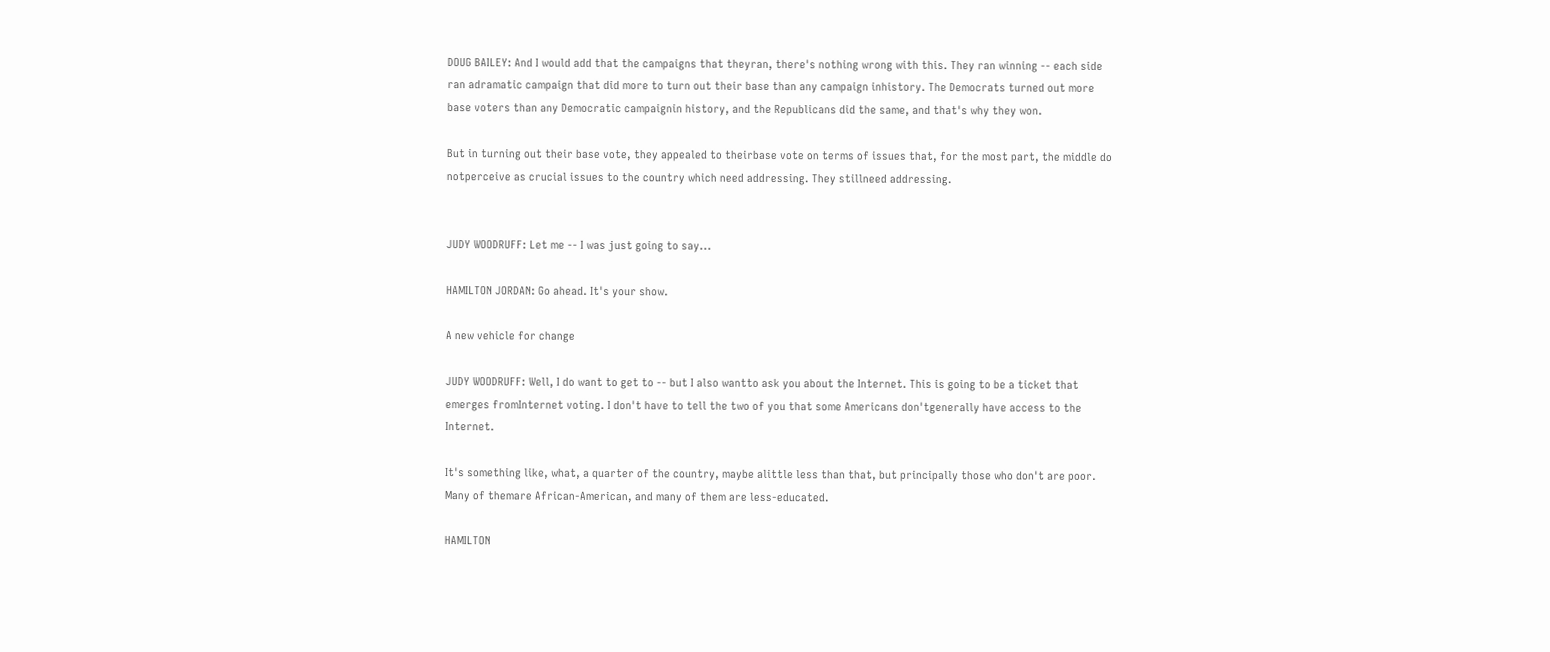DOUG BAILEY: And I would add that the campaigns that theyran, there's nothing wrong with this. They ran winning -- each side ran adramatic campaign that did more to turn out their base than any campaign inhistory. The Democrats turned out more base voters than any Democratic campaignin history, and the Republicans did the same, and that's why they won.

But in turning out their base vote, they appealed to theirbase vote on terms of issues that, for the most part, the middle do notperceive as crucial issues to the country which need addressing. They stillneed addressing.


JUDY WOODRUFF: Let me -- I was just going to say...

HAMILTON JORDAN: Go ahead. It's your show.

A new vehicle for change

JUDY WOODRUFF: Well, I do want to get to -- but I also wantto ask you about the Internet. This is going to be a ticket that emerges fromInternet voting. I don't have to tell the two of you that some Americans don'tgenerally have access to the Internet.

It's something like, what, a quarter of the country, maybe alittle less than that, but principally those who don't are poor. Many of themare African-American, and many of them are less-educated.

HAMILTON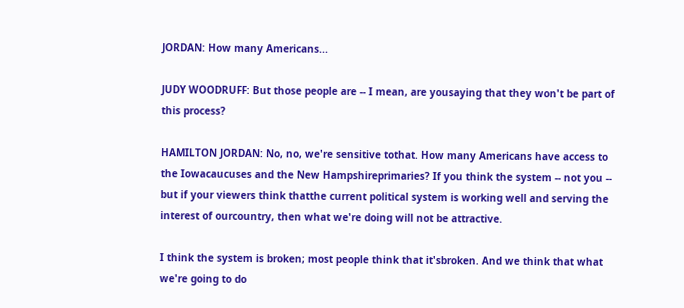JORDAN: How many Americans...

JUDY WOODRUFF: But those people are -- I mean, are yousaying that they won't be part of this process?

HAMILTON JORDAN: No, no, we're sensitive tothat. How many Americans have access to the Iowacaucuses and the New Hampshireprimaries? If you think the system -- not you -- but if your viewers think thatthe current political system is working well and serving the interest of ourcountry, then what we're doing will not be attractive.

I think the system is broken; most people think that it'sbroken. And we think that what we're going to do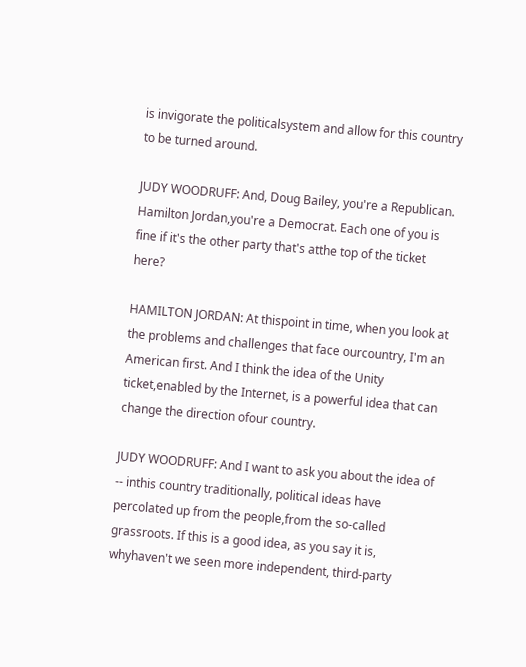is invigorate the politicalsystem and allow for this country to be turned around.

JUDY WOODRUFF: And, Doug Bailey, you're a Republican. Hamilton Jordan,you're a Democrat. Each one of you is fine if it's the other party that's atthe top of the ticket here?

HAMILTON JORDAN: At thispoint in time, when you look at the problems and challenges that face ourcountry, I'm an American first. And I think the idea of the Unity ticket,enabled by the Internet, is a powerful idea that can change the direction ofour country.

JUDY WOODRUFF: And I want to ask you about the idea of -- inthis country traditionally, political ideas have percolated up from the people,from the so-called grassroots. If this is a good idea, as you say it is, whyhaven't we seen more independent, third-party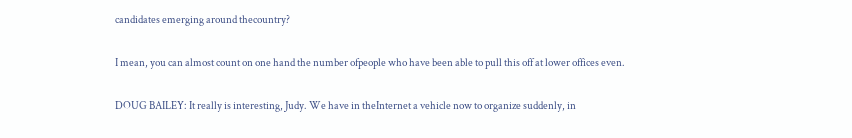candidates emerging around thecountry?

I mean, you can almost count on one hand the number ofpeople who have been able to pull this off at lower offices even.

DOUG BAILEY: It really is interesting, Judy. We have in theInternet a vehicle now to organize suddenly, in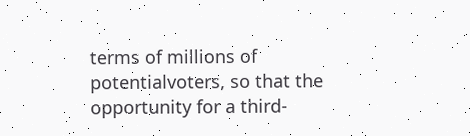terms of millions of potentialvoters, so that the opportunity for a third-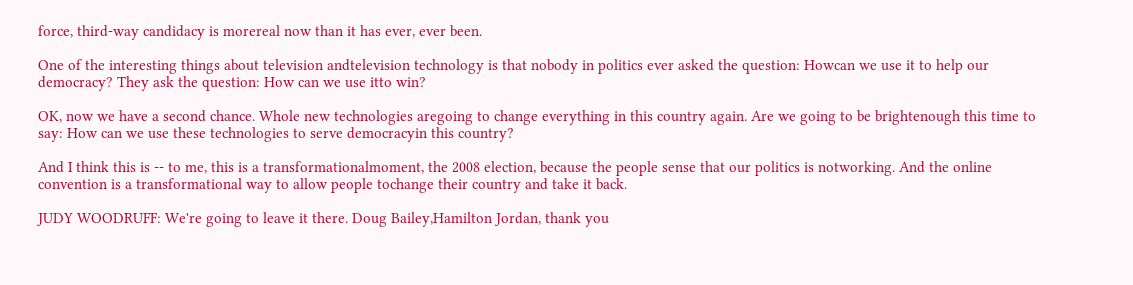force, third-way candidacy is morereal now than it has ever, ever been.

One of the interesting things about television andtelevision technology is that nobody in politics ever asked the question: Howcan we use it to help our democracy? They ask the question: How can we use itto win?

OK, now we have a second chance. Whole new technologies aregoing to change everything in this country again. Are we going to be brightenough this time to say: How can we use these technologies to serve democracyin this country?

And I think this is -- to me, this is a transformationalmoment, the 2008 election, because the people sense that our politics is notworking. And the online convention is a transformational way to allow people tochange their country and take it back.

JUDY WOODRUFF: We're going to leave it there. Doug Bailey,Hamilton Jordan, thank you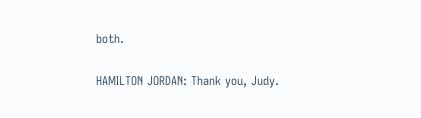both.

HAMILTON JORDAN: Thank you, Judy.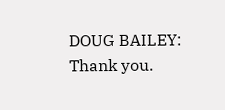DOUG BAILEY: Thank you.